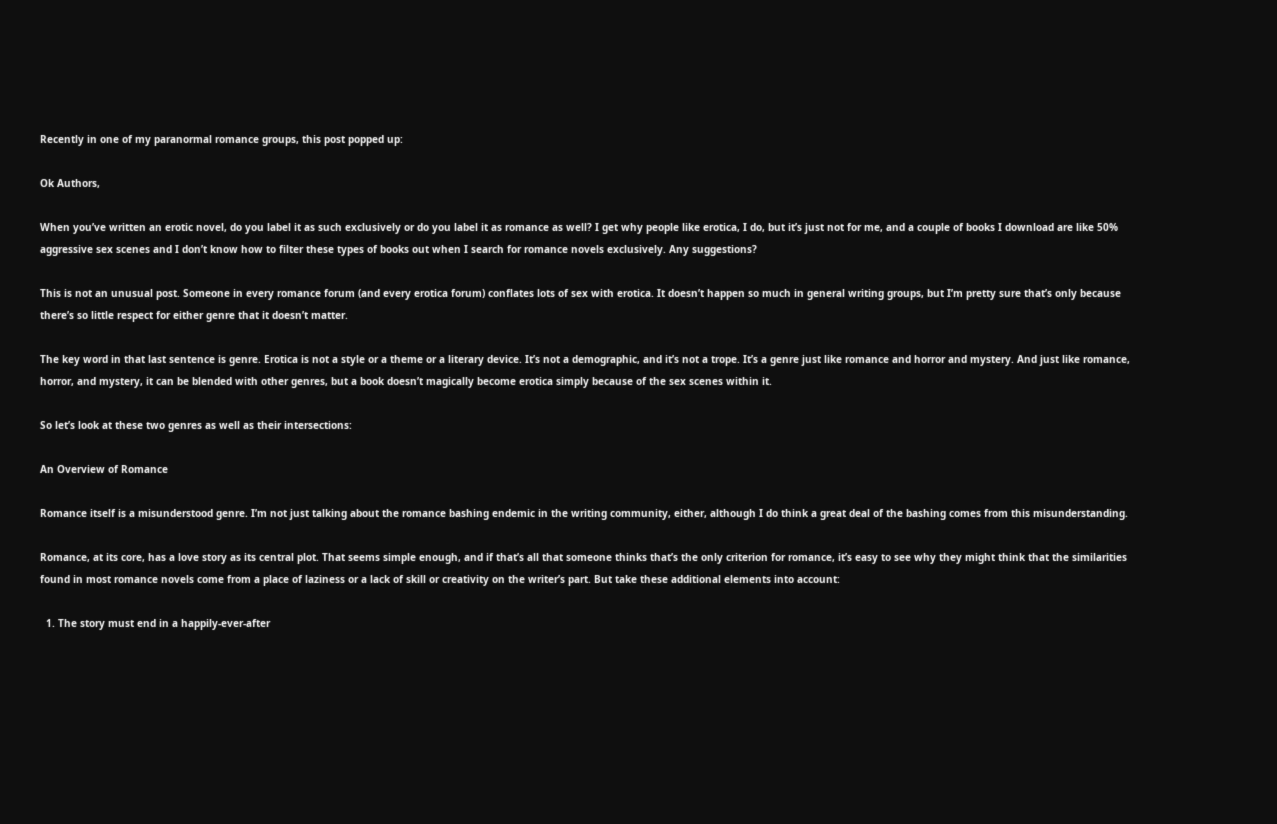Recently in one of my paranormal romance groups, this post popped up:

Ok Authors,

When you’ve written an erotic novel, do you label it as such exclusively or do you label it as romance as well? I get why people like erotica, I do, but it’s just not for me, and a couple of books I download are like 50% aggressive sex scenes and I don’t know how to filter these types of books out when I search for romance novels exclusively. Any suggestions?

This is not an unusual post. Someone in every romance forum (and every erotica forum) conflates lots of sex with erotica. It doesn’t happen so much in general writing groups, but I’m pretty sure that’s only because there’s so little respect for either genre that it doesn’t matter.

The key word in that last sentence is genre. Erotica is not a style or a theme or a literary device. It’s not a demographic, and it’s not a trope. It’s a genre just like romance and horror and mystery. And just like romance, horror, and mystery, it can be blended with other genres, but a book doesn’t magically become erotica simply because of the sex scenes within it.

So let’s look at these two genres as well as their intersections:

An Overview of Romance

Romance itself is a misunderstood genre. I’m not just talking about the romance bashing endemic in the writing community, either, although I do think a great deal of the bashing comes from this misunderstanding.

Romance, at its core, has a love story as its central plot. That seems simple enough, and if that’s all that someone thinks that’s the only criterion for romance, it’s easy to see why they might think that the similarities found in most romance novels come from a place of laziness or a lack of skill or creativity on the writer’s part. But take these additional elements into account:

  1. The story must end in a happily-ever-after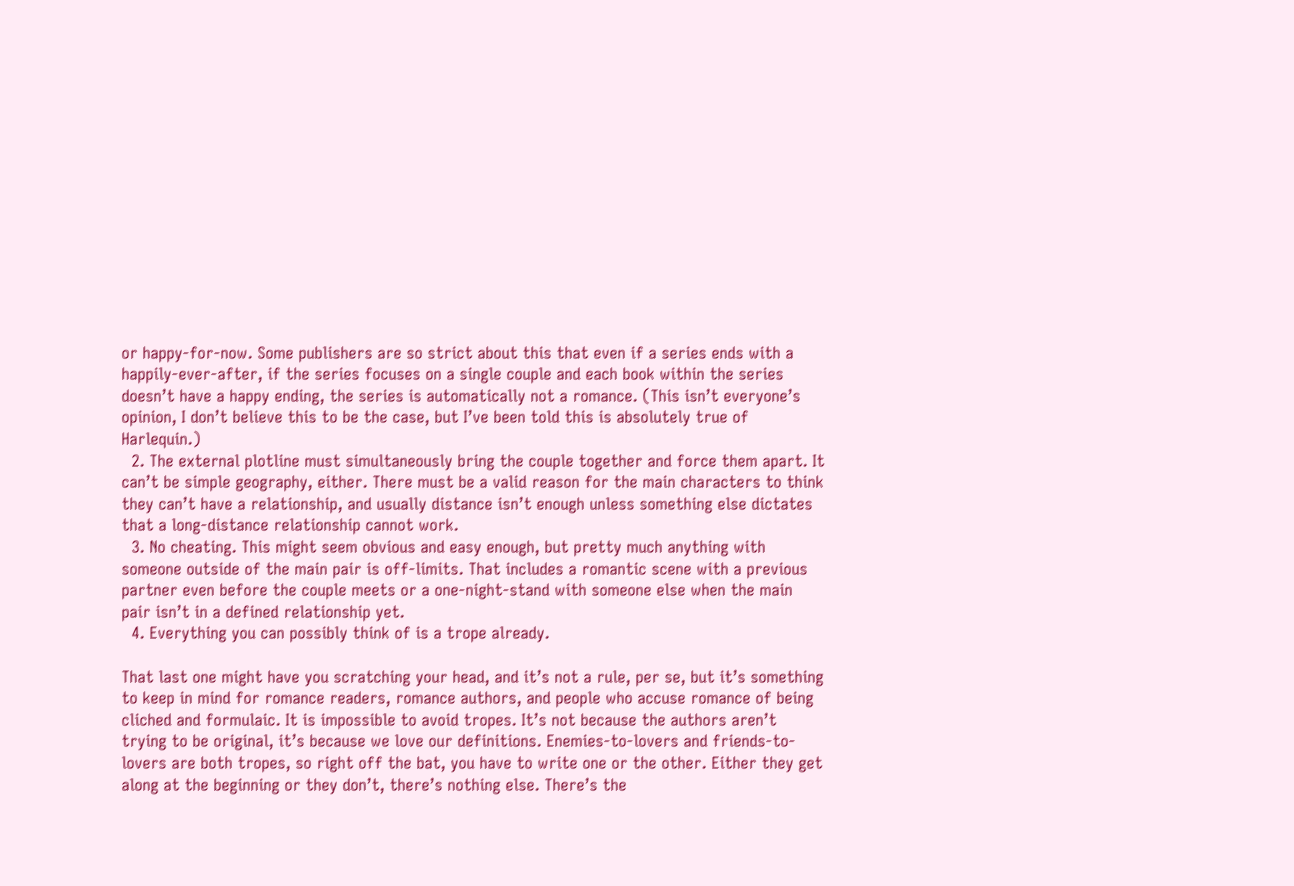or happy-for-now. Some publishers are so strict about this that even if a series ends with a happily-ever-after, if the series focuses on a single couple and each book within the series doesn’t have a happy ending, the series is automatically not a romance. (This isn’t everyone’s opinion, I don’t believe this to be the case, but I’ve been told this is absolutely true of Harlequin.)
  2. The external plotline must simultaneously bring the couple together and force them apart. It can’t be simple geography, either. There must be a valid reason for the main characters to think they can’t have a relationship, and usually distance isn’t enough unless something else dictates that a long-distance relationship cannot work.
  3. No cheating. This might seem obvious and easy enough, but pretty much anything with someone outside of the main pair is off-limits. That includes a romantic scene with a previous partner even before the couple meets or a one-night-stand with someone else when the main pair isn’t in a defined relationship yet.
  4. Everything you can possibly think of is a trope already.

That last one might have you scratching your head, and it’s not a rule, per se, but it’s something to keep in mind for romance readers, romance authors, and people who accuse romance of being cliched and formulaic. It is impossible to avoid tropes. It’s not because the authors aren’t trying to be original, it’s because we love our definitions. Enemies-to-lovers and friends-to-lovers are both tropes, so right off the bat, you have to write one or the other. Either they get along at the beginning or they don’t, there’s nothing else. There’s the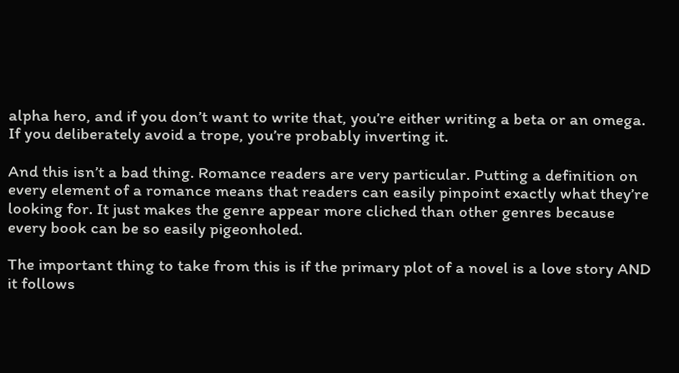alpha hero, and if you don’t want to write that, you’re either writing a beta or an omega. If you deliberately avoid a trope, you’re probably inverting it.

And this isn’t a bad thing. Romance readers are very particular. Putting a definition on every element of a romance means that readers can easily pinpoint exactly what they’re looking for. It just makes the genre appear more cliched than other genres because every book can be so easily pigeonholed.

The important thing to take from this is if the primary plot of a novel is a love story AND it follows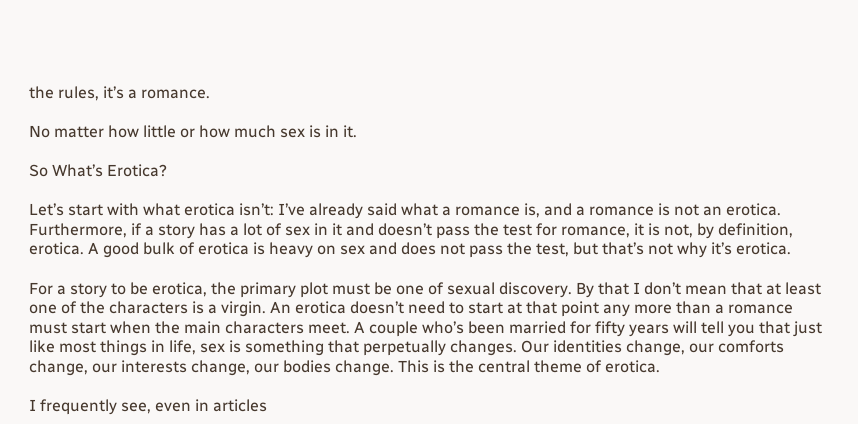the rules, it’s a romance.

No matter how little or how much sex is in it.

So What’s Erotica?

Let’s start with what erotica isn’t: I’ve already said what a romance is, and a romance is not an erotica. Furthermore, if a story has a lot of sex in it and doesn’t pass the test for romance, it is not, by definition, erotica. A good bulk of erotica is heavy on sex and does not pass the test, but that’s not why it’s erotica.

For a story to be erotica, the primary plot must be one of sexual discovery. By that I don’t mean that at least one of the characters is a virgin. An erotica doesn’t need to start at that point any more than a romance must start when the main characters meet. A couple who’s been married for fifty years will tell you that just like most things in life, sex is something that perpetually changes. Our identities change, our comforts change, our interests change, our bodies change. This is the central theme of erotica.

I frequently see, even in articles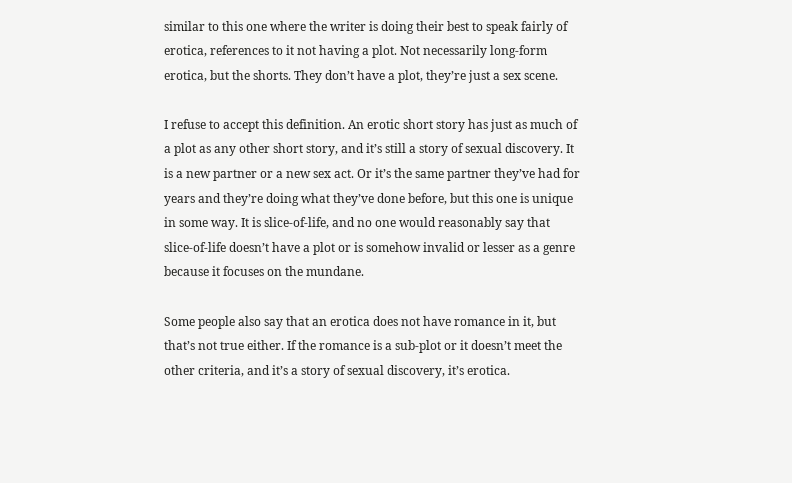similar to this one where the writer is doing their best to speak fairly of erotica, references to it not having a plot. Not necessarily long-form erotica, but the shorts. They don’t have a plot, they’re just a sex scene.

I refuse to accept this definition. An erotic short story has just as much of a plot as any other short story, and it’s still a story of sexual discovery. It is a new partner or a new sex act. Or it’s the same partner they’ve had for years and they’re doing what they’ve done before, but this one is unique in some way. It is slice-of-life, and no one would reasonably say that slice-of-life doesn’t have a plot or is somehow invalid or lesser as a genre because it focuses on the mundane.

Some people also say that an erotica does not have romance in it, but that’s not true either. If the romance is a sub-plot or it doesn’t meet the other criteria, and it’s a story of sexual discovery, it’s erotica.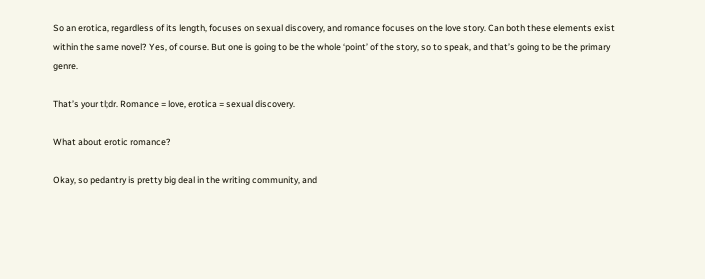So an erotica, regardless of its length, focuses on sexual discovery, and romance focuses on the love story. Can both these elements exist within the same novel? Yes, of course. But one is going to be the whole ‘point’ of the story, so to speak, and that’s going to be the primary genre.

That’s your tl;dr. Romance = love, erotica = sexual discovery.

What about erotic romance?

Okay, so pedantry is pretty big deal in the writing community, and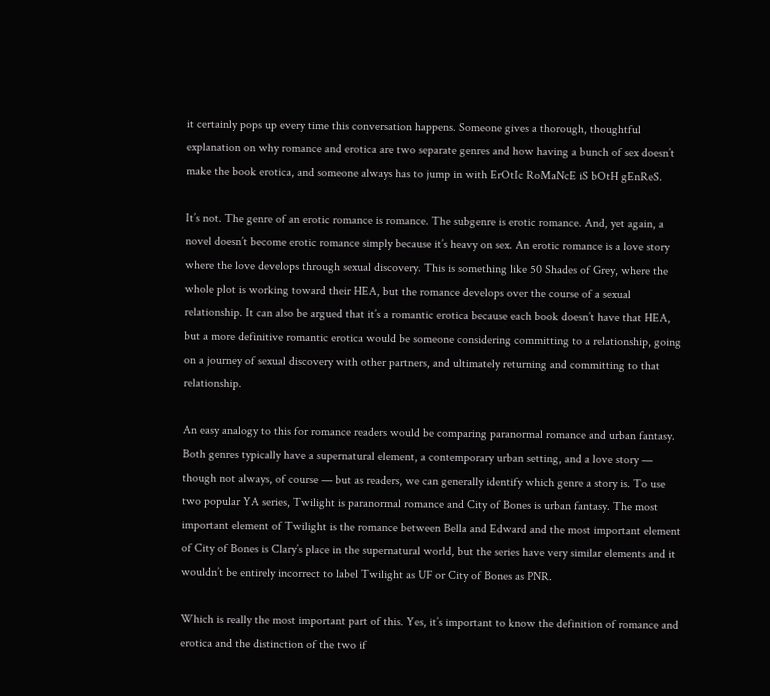it certainly pops up every time this conversation happens. Someone gives a thorough, thoughtful explanation on why romance and erotica are two separate genres and how having a bunch of sex doesn’t make the book erotica, and someone always has to jump in with ErOtIc RoMaNcE iS bOtH gEnReS.

It’s not. The genre of an erotic romance is romance. The subgenre is erotic romance. And, yet again, a novel doesn’t become erotic romance simply because it’s heavy on sex. An erotic romance is a love story where the love develops through sexual discovery. This is something like 50 Shades of Grey, where the whole plot is working toward their HEA, but the romance develops over the course of a sexual relationship. It can also be argued that it’s a romantic erotica because each book doesn’t have that HEA, but a more definitive romantic erotica would be someone considering committing to a relationship, going on a journey of sexual discovery with other partners, and ultimately returning and committing to that relationship.

An easy analogy to this for romance readers would be comparing paranormal romance and urban fantasy. Both genres typically have a supernatural element, a contemporary urban setting, and a love story — though not always, of course — but as readers, we can generally identify which genre a story is. To use two popular YA series, Twilight is paranormal romance and City of Bones is urban fantasy. The most important element of Twilight is the romance between Bella and Edward and the most important element of City of Bones is Clary’s place in the supernatural world, but the series have very similar elements and it wouldn’t be entirely incorrect to label Twilight as UF or City of Bones as PNR.

Which is really the most important part of this. Yes, it’s important to know the definition of romance and erotica and the distinction of the two if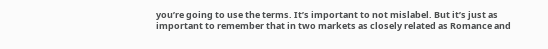you’re going to use the terms. It’s important to not mislabel. But it’s just as important to remember that in two markets as closely related as Romance and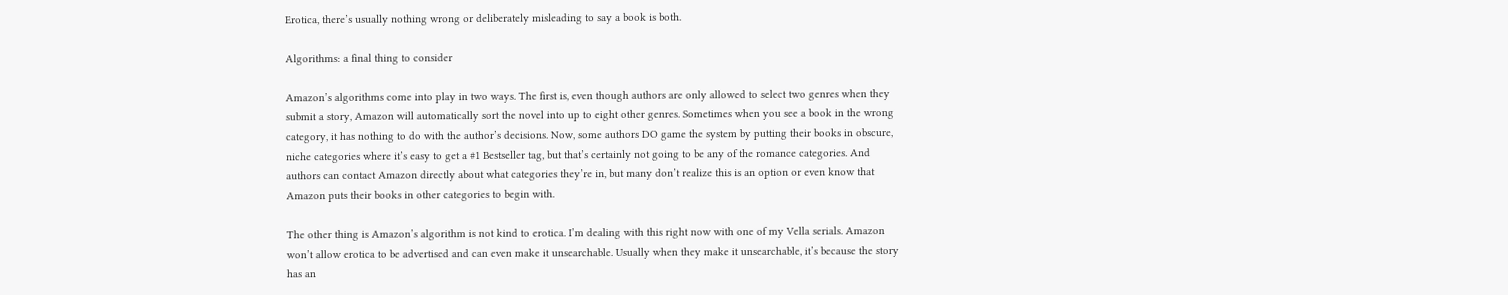Erotica, there’s usually nothing wrong or deliberately misleading to say a book is both.

Algorithms: a final thing to consider

Amazon’s algorithms come into play in two ways. The first is, even though authors are only allowed to select two genres when they submit a story, Amazon will automatically sort the novel into up to eight other genres. Sometimes when you see a book in the wrong category, it has nothing to do with the author’s decisions. Now, some authors DO game the system by putting their books in obscure, niche categories where it’s easy to get a #1 Bestseller tag, but that’s certainly not going to be any of the romance categories. And authors can contact Amazon directly about what categories they’re in, but many don’t realize this is an option or even know that Amazon puts their books in other categories to begin with.

The other thing is Amazon’s algorithm is not kind to erotica. I’m dealing with this right now with one of my Vella serials. Amazon won’t allow erotica to be advertised and can even make it unsearchable. Usually when they make it unsearchable, it’s because the story has an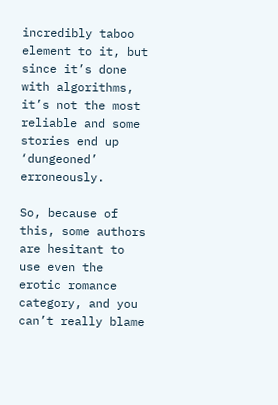incredibly taboo element to it, but since it’s done with algorithms, it’s not the most reliable and some stories end up ‘dungeoned’ erroneously.

So, because of this, some authors are hesitant to use even the erotic romance category, and you can’t really blame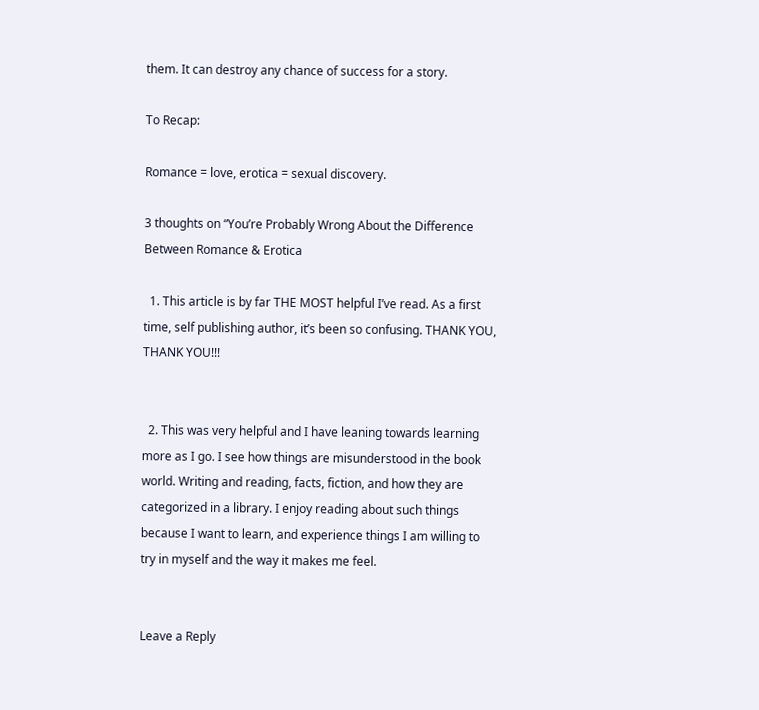them. It can destroy any chance of success for a story.

To Recap:

Romance = love, erotica = sexual discovery.

3 thoughts on “You’re Probably Wrong About the Difference Between Romance & Erotica

  1. This article is by far THE MOST helpful I’ve read. As a first time, self publishing author, it’s been so confusing. THANK YOU, THANK YOU!!!


  2. This was very helpful and I have leaning towards learning more as I go. I see how things are misunderstood in the book world. Writing and reading, facts, fiction, and how they are categorized in a library. I enjoy reading about such things because I want to learn, and experience things I am willing to try in myself and the way it makes me feel.


Leave a Reply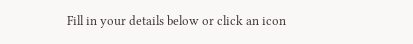Fill in your details below or click an icon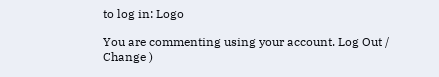to log in: Logo

You are commenting using your account. Log Out /  Change )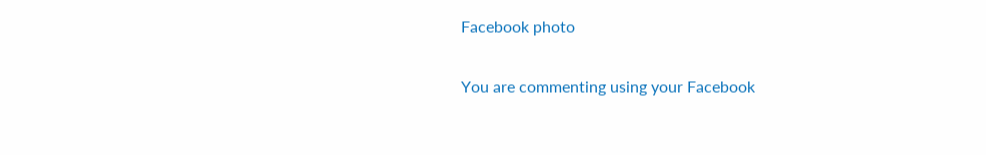Facebook photo

You are commenting using your Facebook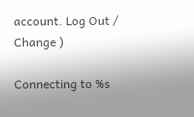account. Log Out /  Change )

Connecting to %s